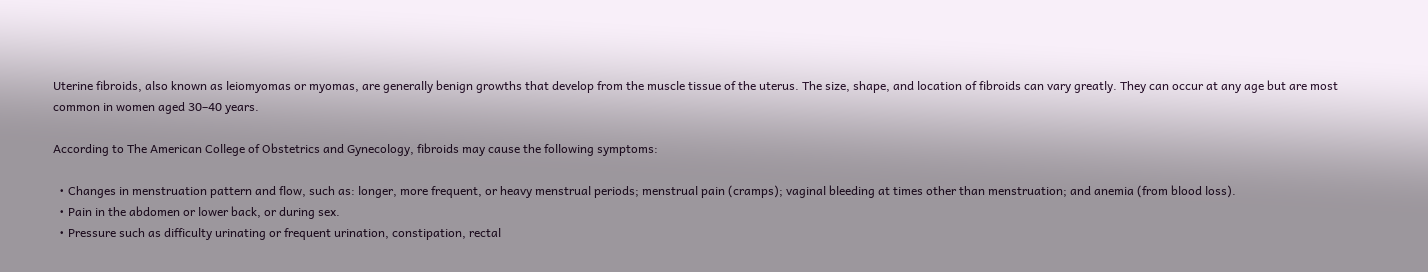Uterine fibroids, also known as leiomyomas or myomas, are generally benign growths that develop from the muscle tissue of the uterus. The size, shape, and location of fibroids can vary greatly. They can occur at any age but are most common in women aged 30–40 years.

According to The American College of Obstetrics and Gynecology, fibroids may cause the following symptoms:

  • Changes in menstruation pattern and flow, such as: longer, more frequent, or heavy menstrual periods; menstrual pain (cramps); vaginal bleeding at times other than menstruation; and anemia (from blood loss).
  • Pain in the abdomen or lower back, or during sex.
  • Pressure such as difficulty urinating or frequent urination, constipation, rectal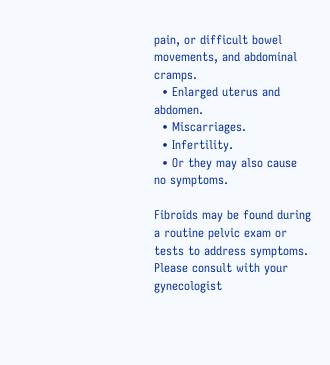pain, or difficult bowel movements, and abdominal cramps.
  • Enlarged uterus and abdomen.
  • Miscarriages.
  • Infertility.
  • Or they may also cause no symptoms.

Fibroids may be found during a routine pelvic exam or tests to address symptoms. Please consult with your gynecologist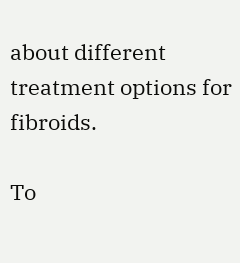about different treatment options for fibroids.

To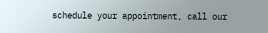schedule your appointment, call our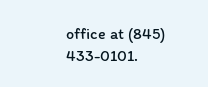office at (845) 433-0101.